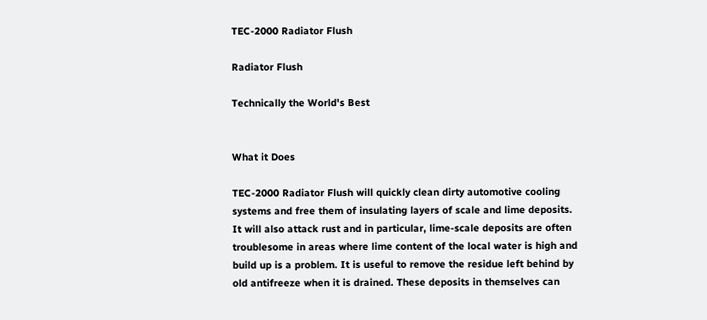TEC-2000 Radiator Flush

Radiator Flush

Technically the World's Best


What it Does

TEC-2000 Radiator Flush will quickly clean dirty automotive cooling systems and free them of insulating layers of scale and lime deposits. It will also attack rust and in particular, lime-scale deposits are often troublesome in areas where lime content of the local water is high and build up is a problem. It is useful to remove the residue left behind by old antifreeze when it is drained. These deposits in themselves can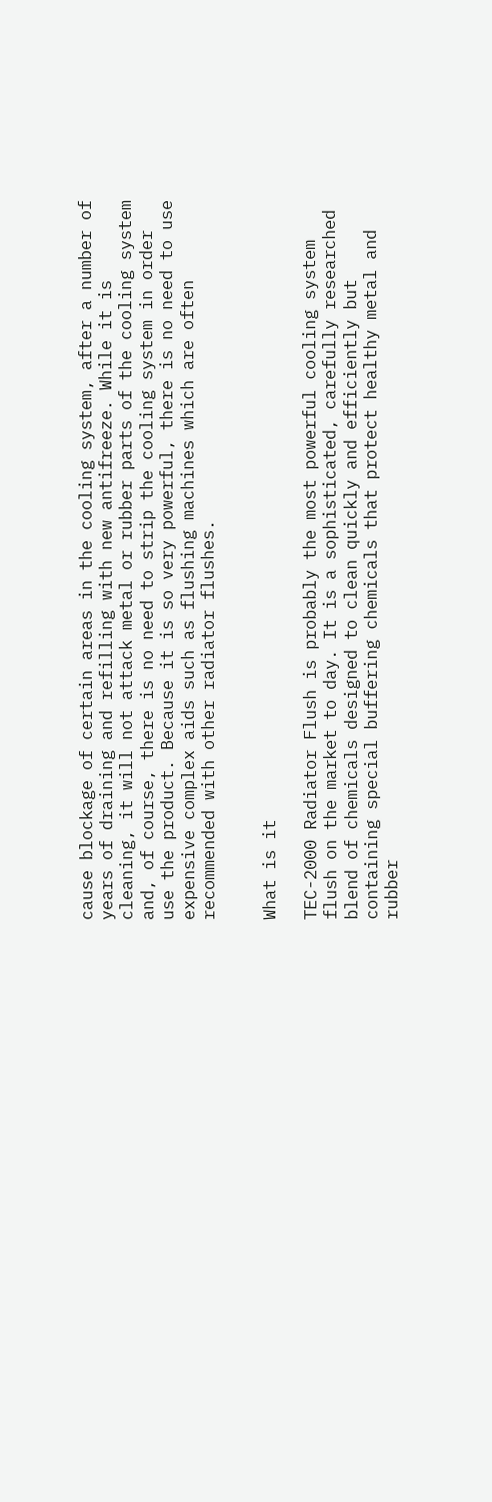cause blockage of certain areas in the cooling system, after a number of years of draining and refilling with new antifreeze. While it is cleaning, it will not attack metal or rubber parts of the cooling system and, of course, there is no need to strip the cooling system in order use the product. Because it is so very powerful, there is no need to use expensive complex aids such as flushing machines which are often recommended with other radiator flushes.


What is it

TEC-2000 Radiator Flush is probably the most powerful cooling system flush on the market to day. It is a sophisticated, carefully researched blend of chemicals designed to clean quickly and efficiently but containing special buffering chemicals that protect healthy metal and rubber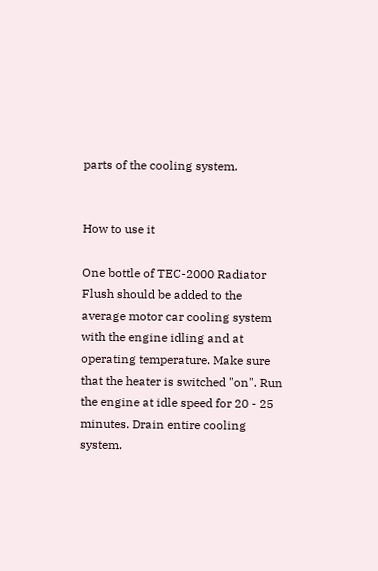parts of the cooling system.


How to use it

One bottle of TEC-2000 Radiator Flush should be added to the average motor car cooling system with the engine idling and at operating temperature. Make sure that the heater is switched "on". Run the engine at idle speed for 20 - 25 minutes. Drain entire cooling system.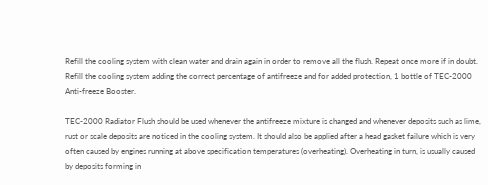Refill the cooling system with clean water and drain again in order to remove all the flush. Repeat once more if in doubt. Refill the cooling system adding the correct percentage of antifreeze and for added protection, 1 bottle of TEC-2000 Anti-freeze Booster.

TEC-2000 Radiator Flush should be used whenever the antifreeze mixture is changed and whenever deposits such as lime, rust or scale deposits are noticed in the cooling system. It should also be applied after a head gasket failure which is very often caused by engines running at above specification temperatures (overheating). Overheating in turn, is usually caused by deposits forming in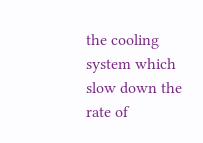the cooling system which slow down the rate of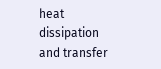heat dissipation and transfer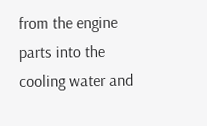from the engine parts into the cooling water and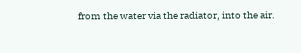from the water via the radiator, into the air.